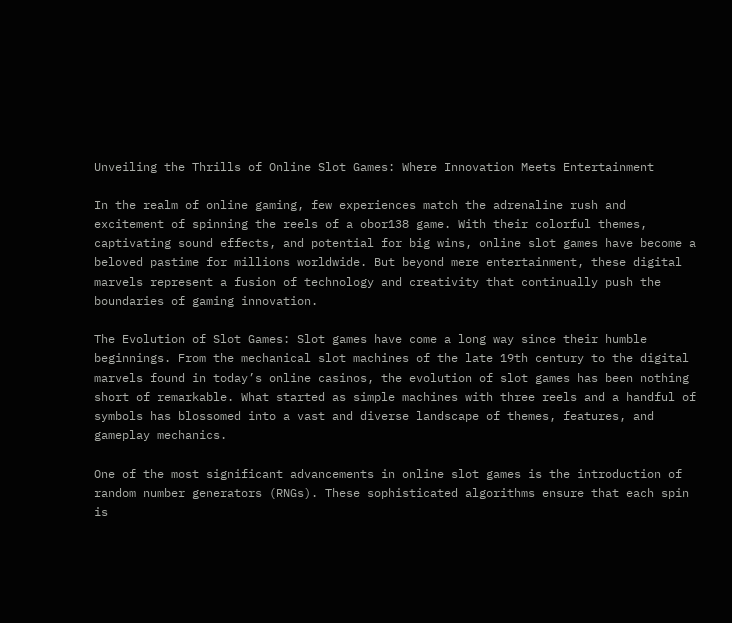Unveiling the Thrills of Online Slot Games: Where Innovation Meets Entertainment

In the realm of online gaming, few experiences match the adrenaline rush and excitement of spinning the reels of a obor138 game. With their colorful themes, captivating sound effects, and potential for big wins, online slot games have become a beloved pastime for millions worldwide. But beyond mere entertainment, these digital marvels represent a fusion of technology and creativity that continually push the boundaries of gaming innovation.

The Evolution of Slot Games: Slot games have come a long way since their humble beginnings. From the mechanical slot machines of the late 19th century to the digital marvels found in today’s online casinos, the evolution of slot games has been nothing short of remarkable. What started as simple machines with three reels and a handful of symbols has blossomed into a vast and diverse landscape of themes, features, and gameplay mechanics.

One of the most significant advancements in online slot games is the introduction of random number generators (RNGs). These sophisticated algorithms ensure that each spin is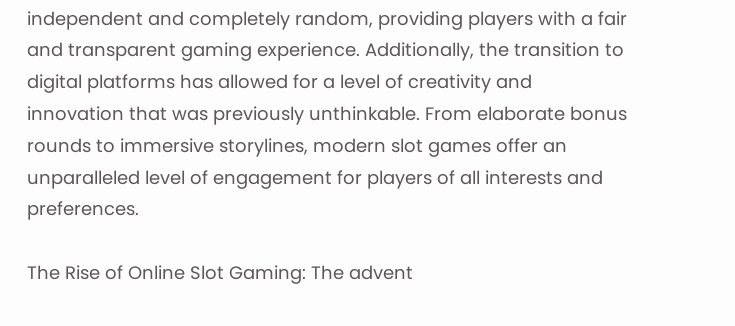independent and completely random, providing players with a fair and transparent gaming experience. Additionally, the transition to digital platforms has allowed for a level of creativity and innovation that was previously unthinkable. From elaborate bonus rounds to immersive storylines, modern slot games offer an unparalleled level of engagement for players of all interests and preferences.

The Rise of Online Slot Gaming: The advent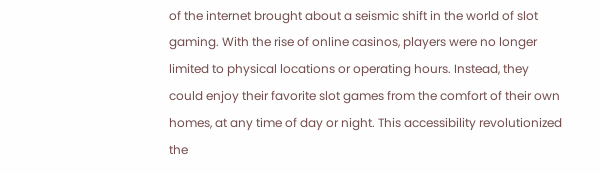of the internet brought about a seismic shift in the world of slot gaming. With the rise of online casinos, players were no longer limited to physical locations or operating hours. Instead, they could enjoy their favorite slot games from the comfort of their own homes, at any time of day or night. This accessibility revolutionized the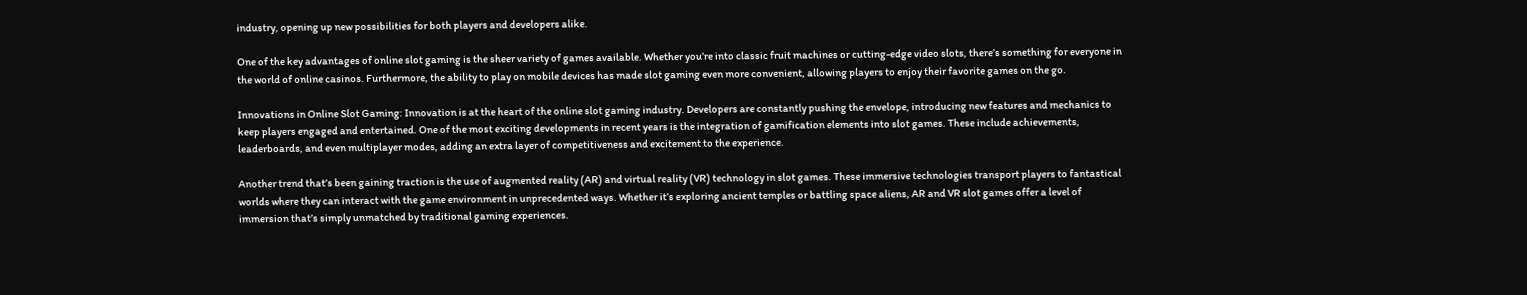industry, opening up new possibilities for both players and developers alike.

One of the key advantages of online slot gaming is the sheer variety of games available. Whether you’re into classic fruit machines or cutting-edge video slots, there’s something for everyone in the world of online casinos. Furthermore, the ability to play on mobile devices has made slot gaming even more convenient, allowing players to enjoy their favorite games on the go.

Innovations in Online Slot Gaming: Innovation is at the heart of the online slot gaming industry. Developers are constantly pushing the envelope, introducing new features and mechanics to keep players engaged and entertained. One of the most exciting developments in recent years is the integration of gamification elements into slot games. These include achievements, leaderboards, and even multiplayer modes, adding an extra layer of competitiveness and excitement to the experience.

Another trend that’s been gaining traction is the use of augmented reality (AR) and virtual reality (VR) technology in slot games. These immersive technologies transport players to fantastical worlds where they can interact with the game environment in unprecedented ways. Whether it’s exploring ancient temples or battling space aliens, AR and VR slot games offer a level of immersion that’s simply unmatched by traditional gaming experiences.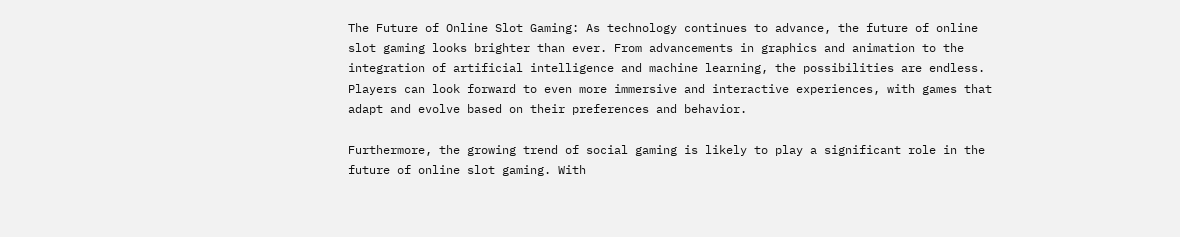The Future of Online Slot Gaming: As technology continues to advance, the future of online slot gaming looks brighter than ever. From advancements in graphics and animation to the integration of artificial intelligence and machine learning, the possibilities are endless. Players can look forward to even more immersive and interactive experiences, with games that adapt and evolve based on their preferences and behavior.

Furthermore, the growing trend of social gaming is likely to play a significant role in the future of online slot gaming. With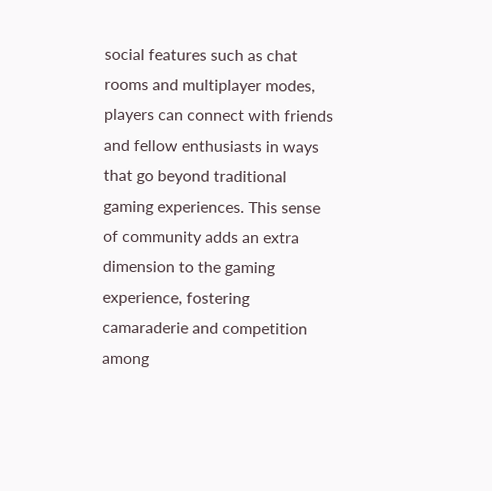social features such as chat rooms and multiplayer modes, players can connect with friends and fellow enthusiasts in ways that go beyond traditional gaming experiences. This sense of community adds an extra dimension to the gaming experience, fostering camaraderie and competition among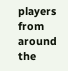players from around the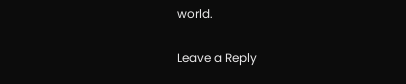world.

Leave a Reply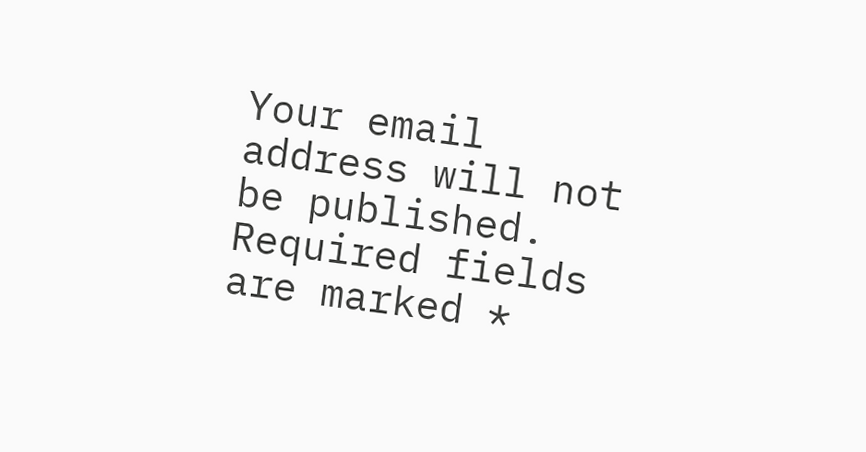Your email address will not be published. Required fields are marked *